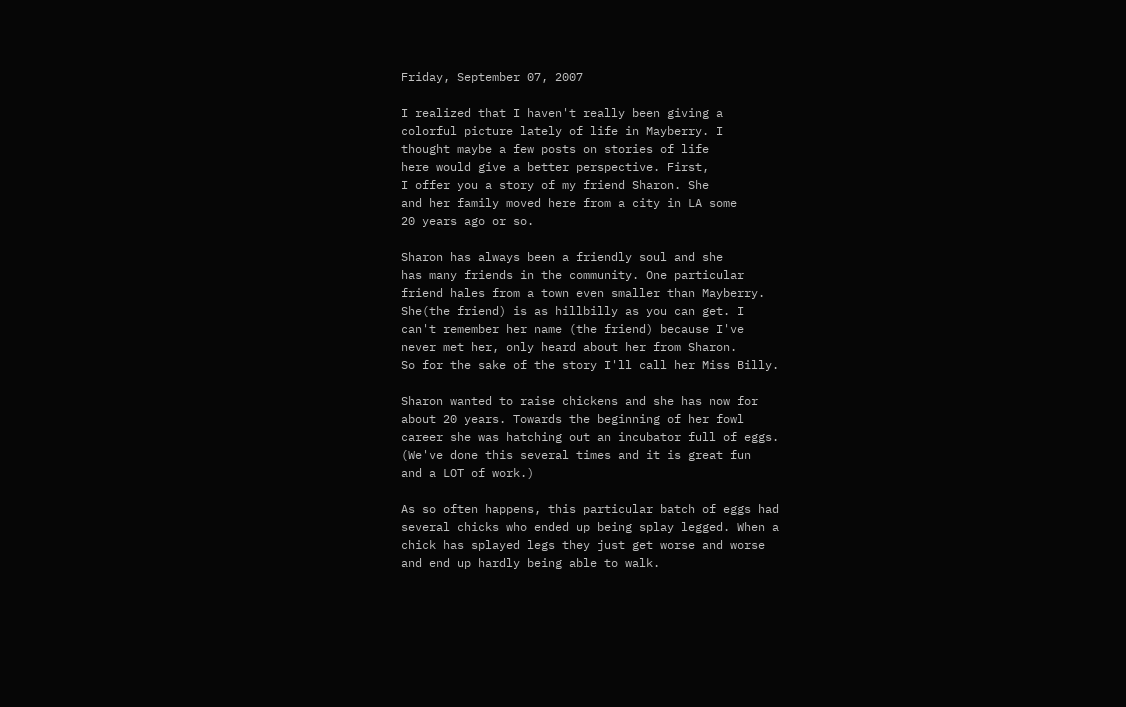Friday, September 07, 2007

I realized that I haven't really been giving a
colorful picture lately of life in Mayberry. I
thought maybe a few posts on stories of life
here would give a better perspective. First,
I offer you a story of my friend Sharon. She
and her family moved here from a city in LA some
20 years ago or so.

Sharon has always been a friendly soul and she
has many friends in the community. One particular
friend hales from a town even smaller than Mayberry.
She(the friend) is as hillbilly as you can get. I
can't remember her name (the friend) because I've
never met her, only heard about her from Sharon.
So for the sake of the story I'll call her Miss Billy.

Sharon wanted to raise chickens and she has now for
about 20 years. Towards the beginning of her fowl
career she was hatching out an incubator full of eggs.
(We've done this several times and it is great fun
and a LOT of work.)

As so often happens, this particular batch of eggs had
several chicks who ended up being splay legged. When a
chick has splayed legs they just get worse and worse
and end up hardly being able to walk.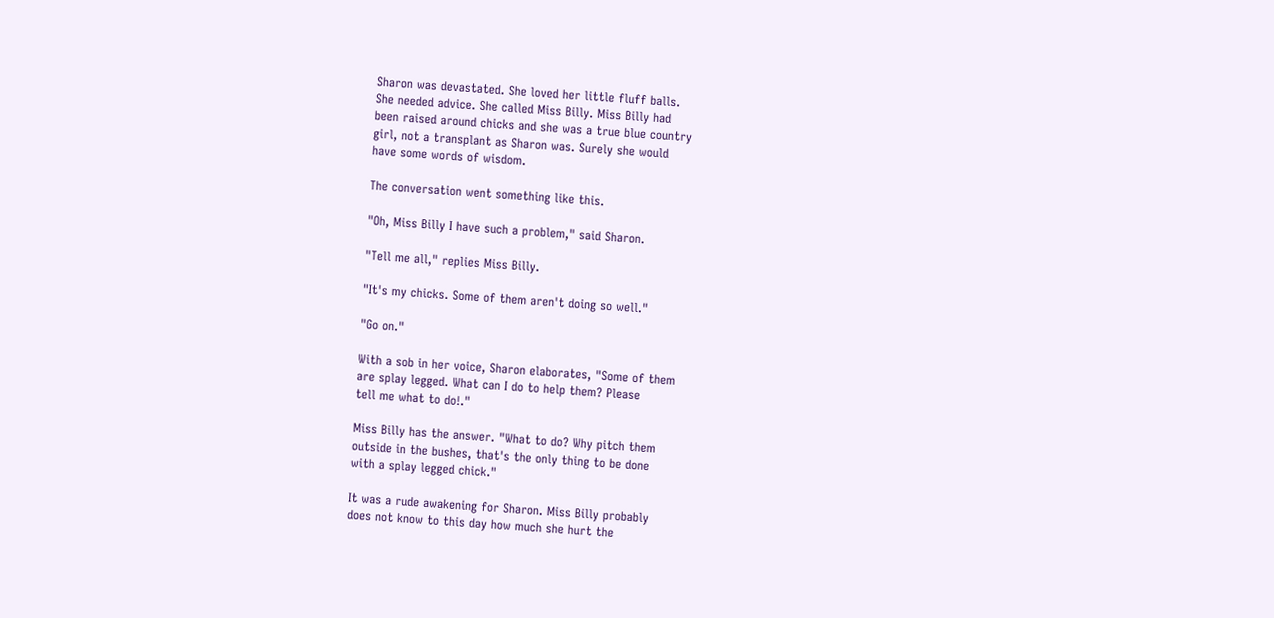Sharon was devastated. She loved her little fluff balls.
She needed advice. She called Miss Billy. Miss Billy had
been raised around chicks and she was a true blue country
girl, not a transplant as Sharon was. Surely she would
have some words of wisdom.

The conversation went something like this.

"Oh, Miss Billy I have such a problem," said Sharon.

"Tell me all," replies Miss Billy.

"It's my chicks. Some of them aren't doing so well."

"Go on."

With a sob in her voice, Sharon elaborates, "Some of them
are splay legged. What can I do to help them? Please
tell me what to do!."

Miss Billy has the answer. "What to do? Why pitch them
outside in the bushes, that's the only thing to be done
with a splay legged chick."

It was a rude awakening for Sharon. Miss Billy probably
does not know to this day how much she hurt the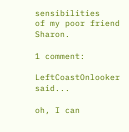sensibilities
of my poor friend Sharon.

1 comment:

LeftCoastOnlooker said...

oh, I can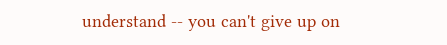understand -- you can't give up on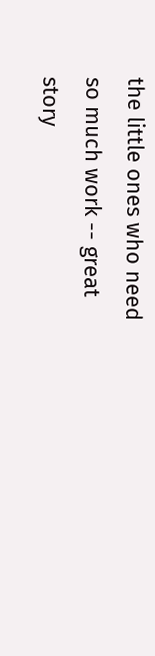the little ones who need so much work -- great story